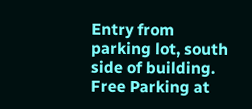Entry from parking lot, south side of building. Free Parking at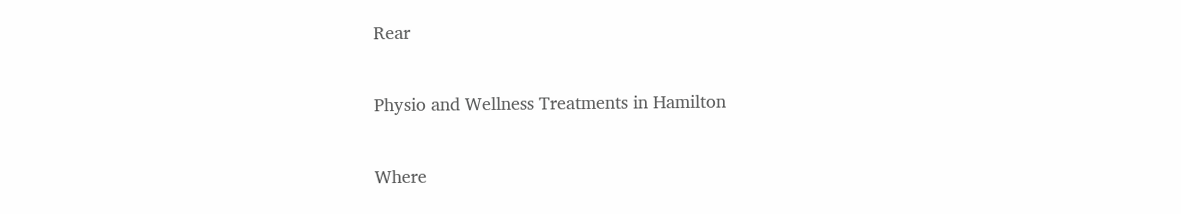Rear

Physio and Wellness Treatments in Hamilton

Where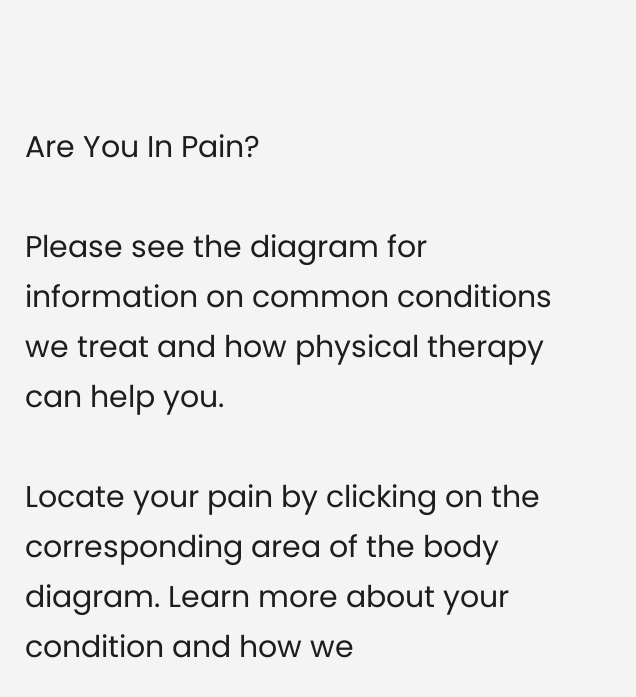Are You In Pain?

Please see the diagram for information on common conditions we treat and how physical therapy can help you.

Locate your pain by clicking on the corresponding area of the body diagram. Learn more about your condition and how we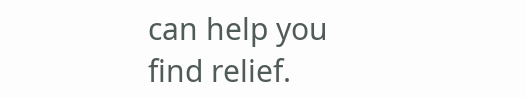can help you find relief.